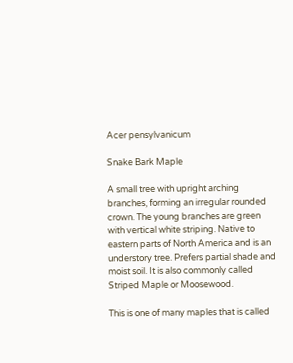Acer pensylvanicum

Snake Bark Maple

A small tree with upright arching branches, forming an irregular rounded crown. The young branches are green with vertical white striping. Native to eastern parts of North America and is an understory tree. Prefers partial shade and moist soil. It is also commonly called Striped Maple or Moosewood.

This is one of many maples that is called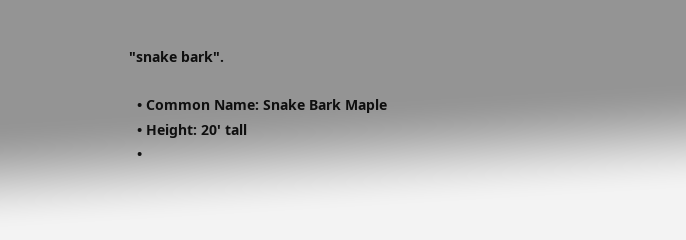"snake bark".

  • Common Name: Snake Bark Maple
  • Height: 20' tall
  •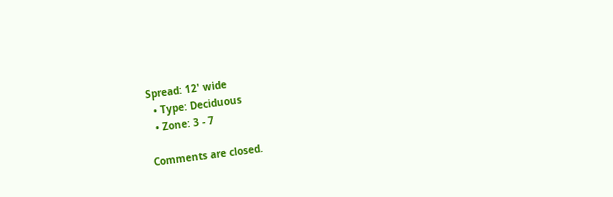Spread: 12' wide
  • Type: Deciduous
  • Zone: 3 - 7

Comments are closed.